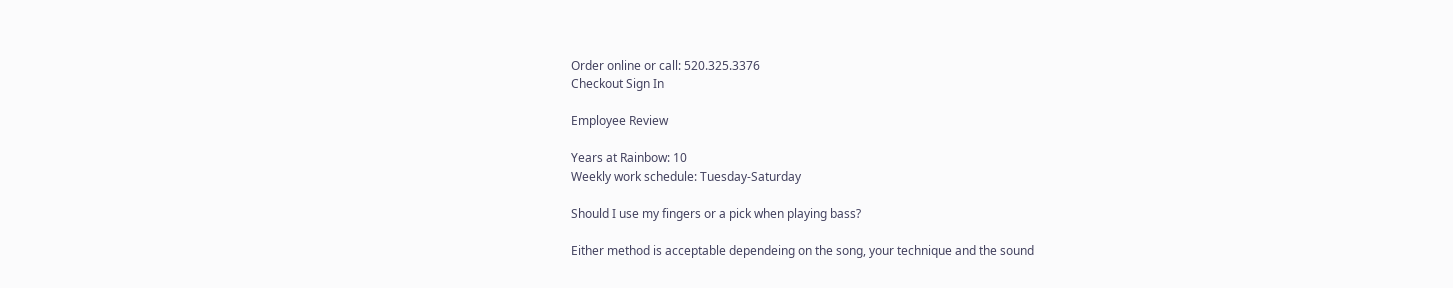Order online or call: 520.325.3376
Checkout Sign In

Employee Review

Years at Rainbow: 10
Weekly work schedule: Tuesday-Saturday

Should I use my fingers or a pick when playing bass?

Either method is acceptable dependeing on the song, your technique and the sound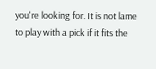you're looking for. It is not lame to play with a pick if it fits the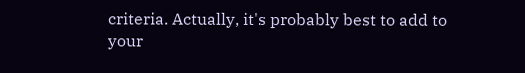criteria. Actually, it's probably best to add to your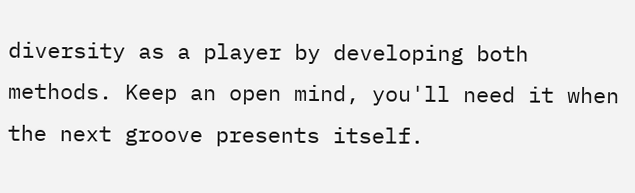diversity as a player by developing both methods. Keep an open mind, you'll need it when the next groove presents itself.